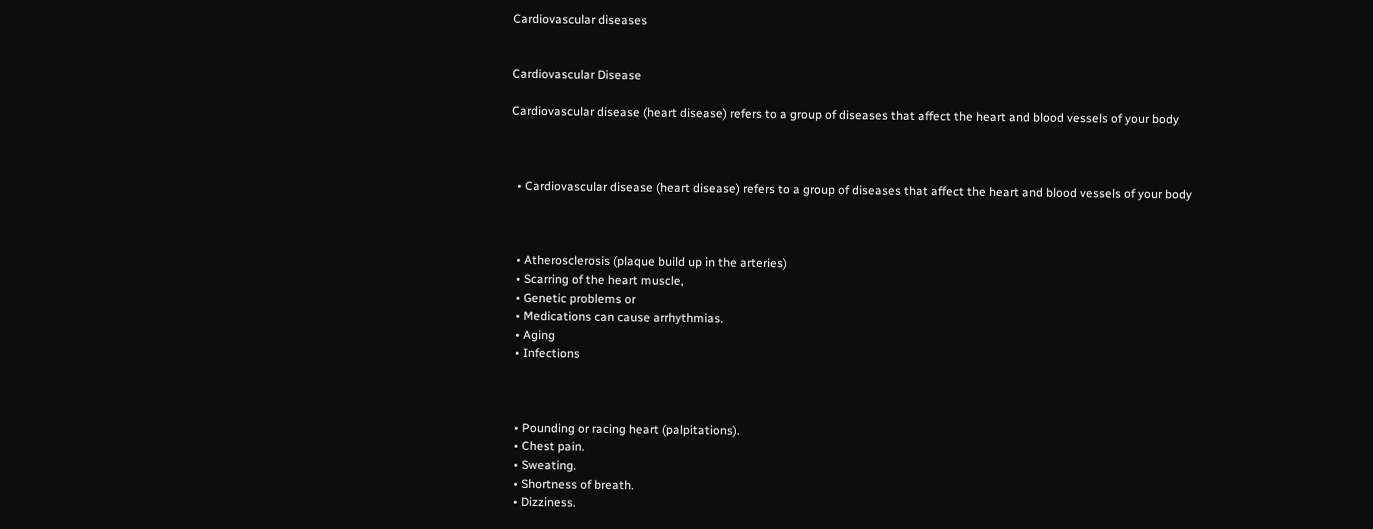Cardiovascular diseases


Cardiovascular Disease

Cardiovascular disease (heart disease) refers to a group of diseases that affect the heart and blood vessels of your body



  • Cardiovascular disease (heart disease) refers to a group of diseases that affect the heart and blood vessels of your body



  • Atherosclerosis (plaque build up in the arteries)
  • Scarring of the heart muscle,
  • Genetic problems or
  • Medications can cause arrhythmias.
  • Aging
  • Infections



  • Pounding or racing heart (palpitations).
  • Chest pain.
  • Sweating.
  • Shortness of breath.
  • Dizziness.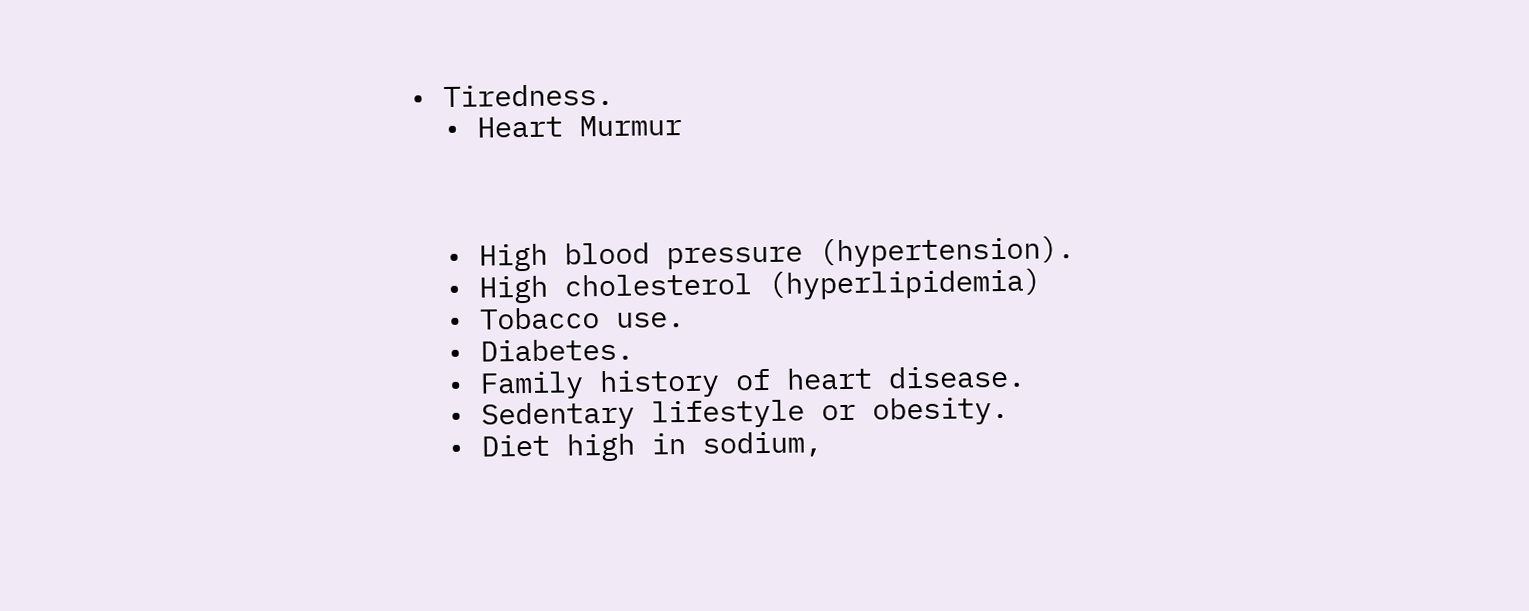• Tiredness.
  • Heart Murmur



  • High blood pressure (hypertension).
  • High cholesterol (hyperlipidemia)
  • Tobacco use.
  • Diabetes.
  • Family history of heart disease.
  • Sedentary lifestyle or obesity.
  • Diet high in sodium,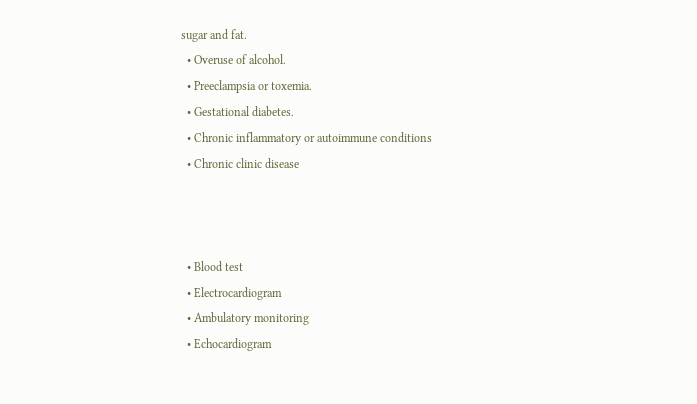sugar and fat.
  • Overuse of alcohol.
  • Preeclampsia or toxemia.
  • Gestational diabetes.
  • Chronic inflammatory or autoimmune conditions
  • Chronic clinic disease



  • Blood test
  • Electrocardiogram
  • Ambulatory monitoring
  • Echocardiogram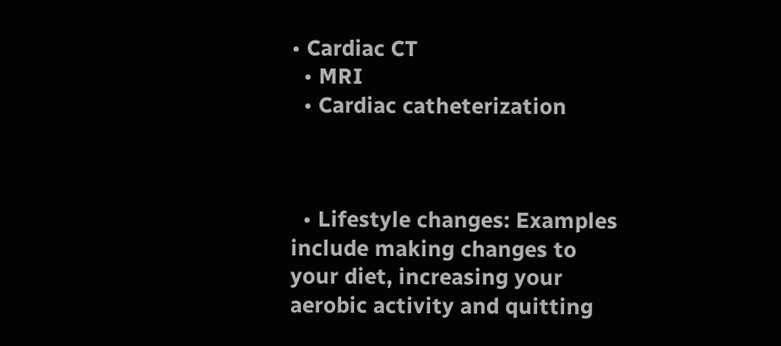• Cardiac CT
  • MRI
  • Cardiac catheterization



  • Lifestyle changes: Examples include making changes to your diet, increasing your aerobic activity and quitting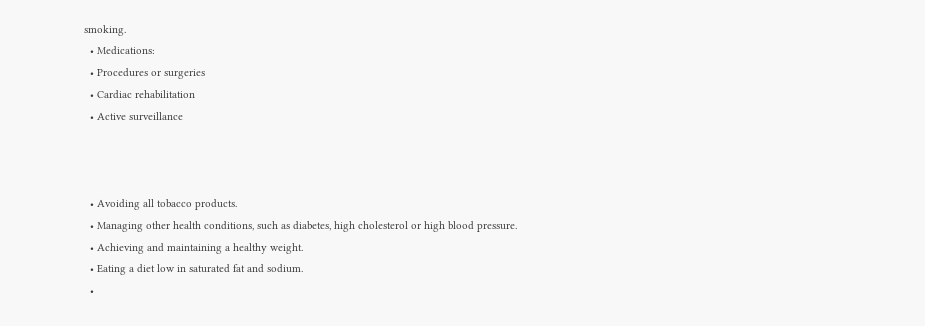smoking.
  • Medications:
  • Procedures or surgeries
  • Cardiac rehabilitation
  • Active surveillance



  • Avoiding all tobacco products.
  • Managing other health conditions, such as diabetes, high cholesterol or high blood pressure.
  • Achieving and maintaining a healthy weight.
  • Eating a diet low in saturated fat and sodium.
  •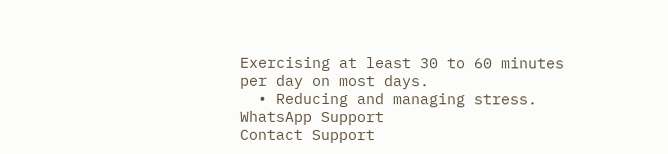Exercising at least 30 to 60 minutes per day on most days.
  • Reducing and managing stress.
WhatsApp Support
Contact Support